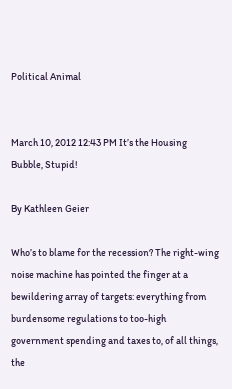Political Animal


March 10, 2012 12:43 PM It’s the Housing Bubble, Stupid!

By Kathleen Geier

Who’s to blame for the recession? The right-wing noise machine has pointed the finger at a bewildering array of targets: everything from burdensome regulations to too-high government spending and taxes to, of all things, the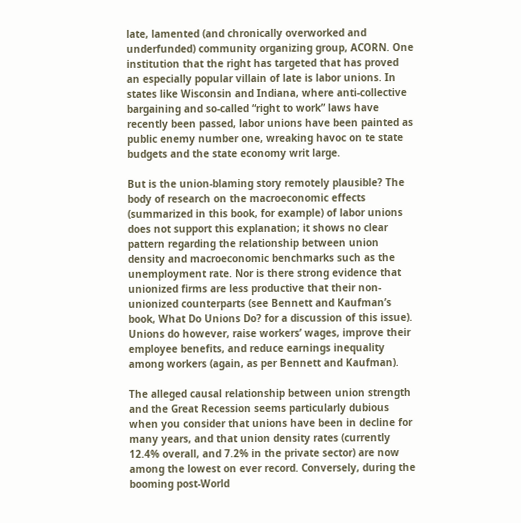late, lamented (and chronically overworked and underfunded) community organizing group, ACORN. One institution that the right has targeted that has proved an especially popular villain of late is labor unions. In states like Wisconsin and Indiana, where anti-collective bargaining and so-called “right to work” laws have recently been passed, labor unions have been painted as public enemy number one, wreaking havoc on te state budgets and the state economy writ large.

But is the union-blaming story remotely plausible? The body of research on the macroeconomic effects (summarized in this book, for example) of labor unions does not support this explanation; it shows no clear pattern regarding the relationship between union density and macroeconomic benchmarks such as the unemployment rate. Nor is there strong evidence that unionized firms are less productive that their non-unionized counterparts (see Bennett and Kaufman’s book, What Do Unions Do? for a discussion of this issue). Unions do however, raise workers’ wages, improve their employee benefits, and reduce earnings inequality among workers (again, as per Bennett and Kaufman).

The alleged causal relationship between union strength and the Great Recession seems particularly dubious when you consider that unions have been in decline for many years, and that union density rates (currently 12.4% overall, and 7.2% in the private sector) are now among the lowest on ever record. Conversely, during the booming post-World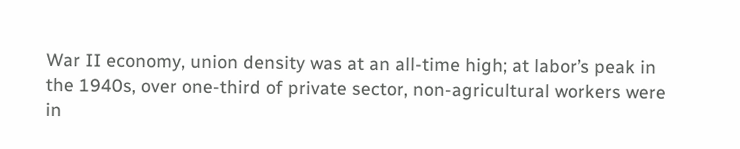War II economy, union density was at an all-time high; at labor’s peak in the 1940s, over one-third of private sector, non-agricultural workers were in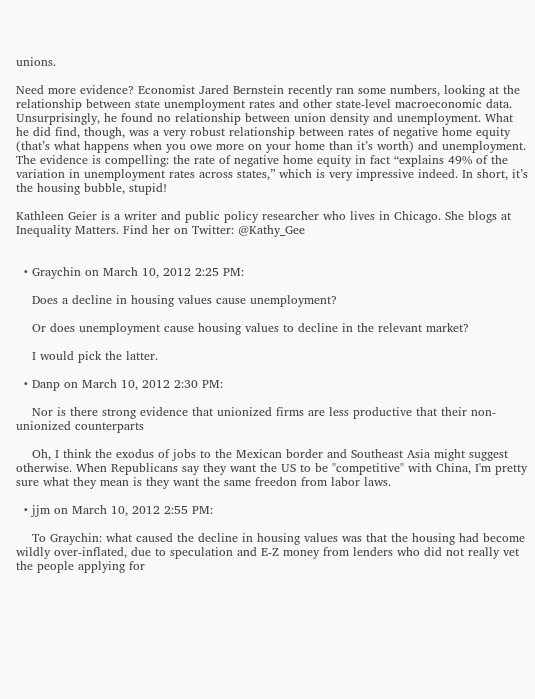unions.

Need more evidence? Economist Jared Bernstein recently ran some numbers, looking at the relationship between state unemployment rates and other state-level macroeconomic data. Unsurprisingly, he found no relationship between union density and unemployment. What he did find, though, was a very robust relationship between rates of negative home equity (that’s what happens when you owe more on your home than it’s worth) and unemployment. The evidence is compelling: the rate of negative home equity in fact “explains 49% of the variation in unemployment rates across states,” which is very impressive indeed. In short, it’s the housing bubble, stupid!

Kathleen Geier is a writer and public policy researcher who lives in Chicago. She blogs at Inequality Matters. Find her on Twitter: @Kathy_Gee


  • Graychin on March 10, 2012 2:25 PM:

    Does a decline in housing values cause unemployment?

    Or does unemployment cause housing values to decline in the relevant market?

    I would pick the latter.

  • Danp on March 10, 2012 2:30 PM:

    Nor is there strong evidence that unionized firms are less productive that their non-unionized counterparts

    Oh, I think the exodus of jobs to the Mexican border and Southeast Asia might suggest otherwise. When Republicans say they want the US to be "competitive" with China, I'm pretty sure what they mean is they want the same freedon from labor laws.

  • jjm on March 10, 2012 2:55 PM:

    To Graychin: what caused the decline in housing values was that the housing had become wildly over-inflated, due to speculation and E-Z money from lenders who did not really vet the people applying for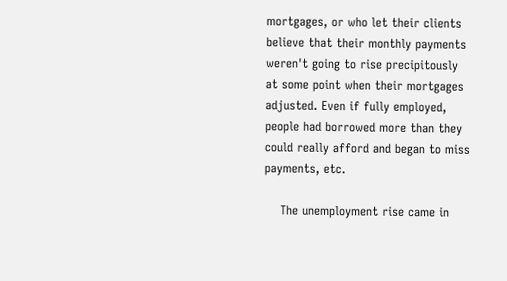mortgages, or who let their clients believe that their monthly payments weren't going to rise precipitously at some point when their mortgages adjusted. Even if fully employed, people had borrowed more than they could really afford and began to miss payments, etc.

    The unemployment rise came in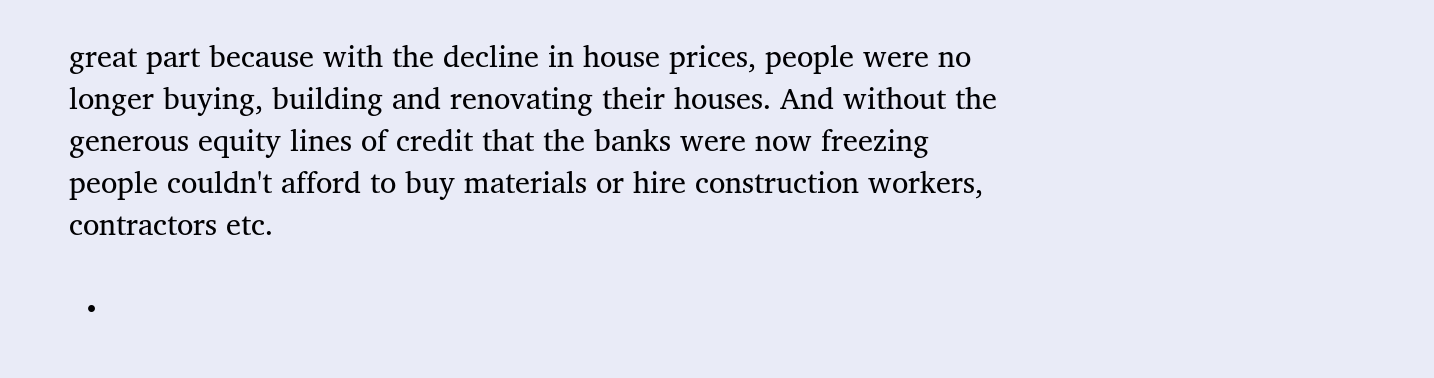great part because with the decline in house prices, people were no longer buying, building and renovating their houses. And without the generous equity lines of credit that the banks were now freezing people couldn't afford to buy materials or hire construction workers, contractors etc.

  •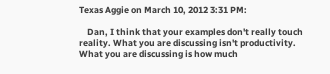Texas Aggie on March 10, 2012 3:31 PM:

    Dan, I think that your examples don't really touch reality. What you are discussing isn't productivity. What you are discussing is how much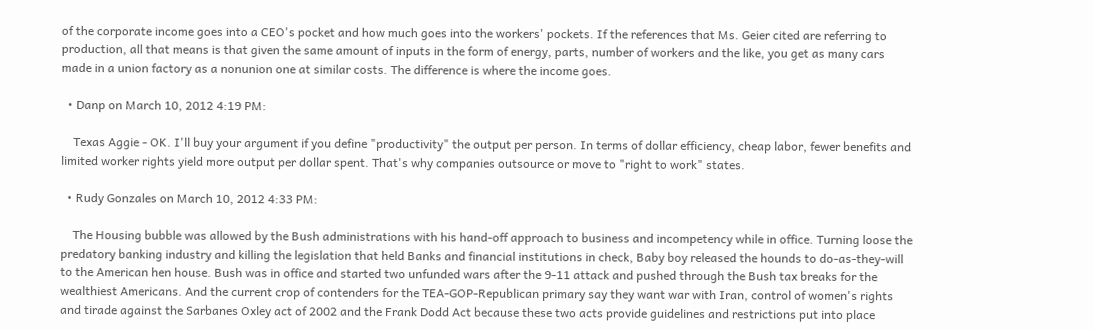of the corporate income goes into a CEO's pocket and how much goes into the workers' pockets. If the references that Ms. Geier cited are referring to production, all that means is that given the same amount of inputs in the form of energy, parts, number of workers and the like, you get as many cars made in a union factory as a nonunion one at similar costs. The difference is where the income goes.

  • Danp on March 10, 2012 4:19 PM:

    Texas Aggie - OK. I'll buy your argument if you define "productivity" the output per person. In terms of dollar efficiency, cheap labor, fewer benefits and limited worker rights yield more output per dollar spent. That's why companies outsource or move to "right to work" states.

  • Rudy Gonzales on March 10, 2012 4:33 PM:

    The Housing bubble was allowed by the Bush administrations with his hand-off approach to business and incompetency while in office. Turning loose the predatory banking industry and killing the legislation that held Banks and financial institutions in check, Baby boy released the hounds to do-as-they-will to the American hen house. Bush was in office and started two unfunded wars after the 9-11 attack and pushed through the Bush tax breaks for the wealthiest Americans. And the current crop of contenders for the TEA-GOP-Republican primary say they want war with Iran, control of women's rights and tirade against the Sarbanes Oxley act of 2002 and the Frank Dodd Act because these two acts provide guidelines and restrictions put into place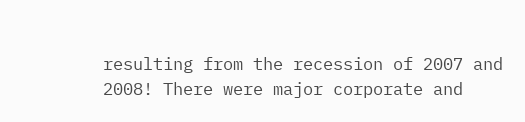resulting from the recession of 2007 and 2008! There were major corporate and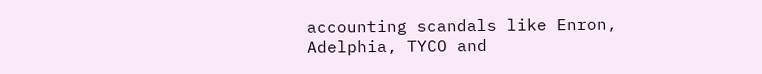accounting scandals like Enron, Adelphia, TYCO and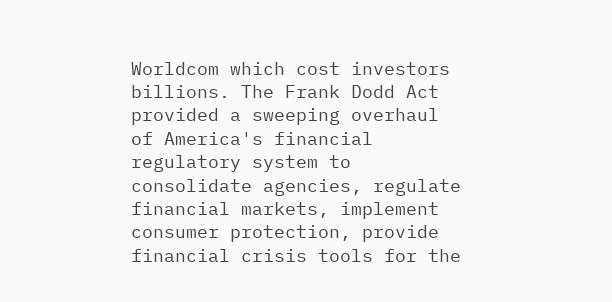Worldcom which cost investors billions. The Frank Dodd Act provided a sweeping overhaul of America's financial regulatory system to consolidate agencies, regulate financial markets, implement consumer protection, provide financial crisis tools for the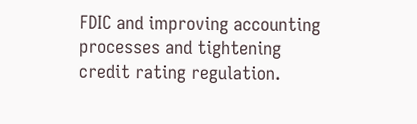FDIC and improving accounting processes and tightening credit rating regulation.